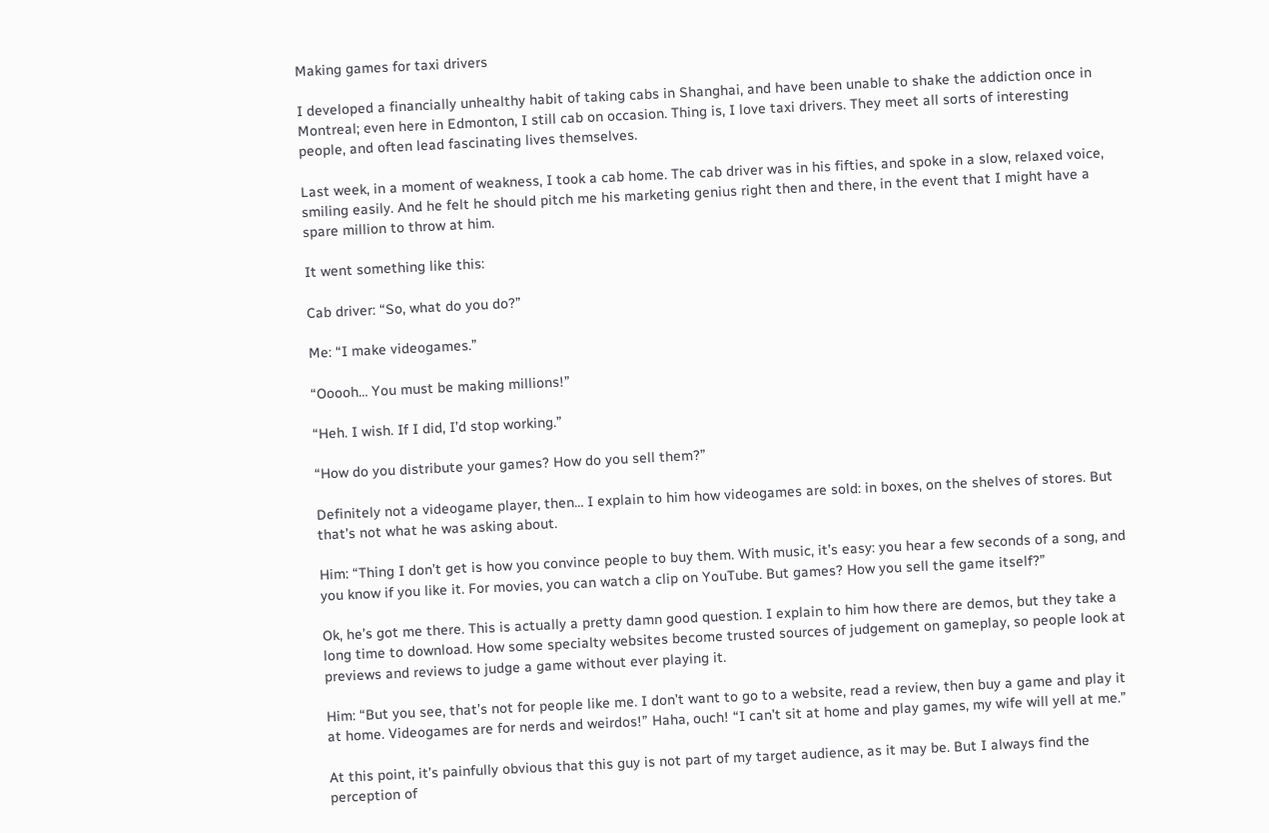Making games for taxi drivers

I developed a financially unhealthy habit of taking cabs in Shanghai, and have been unable to shake the addiction once in Montreal; even here in Edmonton, I still cab on occasion. Thing is, I love taxi drivers. They meet all sorts of interesting people, and often lead fascinating lives themselves.

Last week, in a moment of weakness, I took a cab home. The cab driver was in his fifties, and spoke in a slow, relaxed voice, smiling easily. And he felt he should pitch me his marketing genius right then and there, in the event that I might have a spare million to throw at him.

It went something like this:

Cab driver: “So, what do you do?”

Me: “I make videogames.”

“Ooooh… You must be making millions!”

“Heh. I wish. If I did, I’d stop working.”

“How do you distribute your games? How do you sell them?”

Definitely not a videogame player, then… I explain to him how videogames are sold: in boxes, on the shelves of stores. But that’s not what he was asking about.

Him: “Thing I don’t get is how you convince people to buy them. With music, it’s easy: you hear a few seconds of a song, and you know if you like it. For movies, you can watch a clip on YouTube. But games? How you sell the game itself?”

Ok, he’s got me there. This is actually a pretty damn good question. I explain to him how there are demos, but they take a long time to download. How some specialty websites become trusted sources of judgement on gameplay, so people look at previews and reviews to judge a game without ever playing it.

Him: “But you see, that’s not for people like me. I don’t want to go to a website, read a review, then buy a game and play it at home. Videogames are for nerds and weirdos!” Haha, ouch! “I can’t sit at home and play games, my wife will yell at me.”

At this point, it’s painfully obvious that this guy is not part of my target audience, as it may be. But I always find the perception of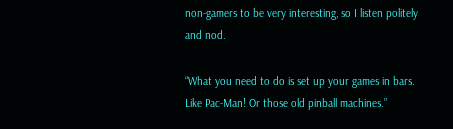non-gamers to be very interesting, so I listen politely and nod.

“What you need to do is set up your games in bars. Like Pac-Man! Or those old pinball machines.”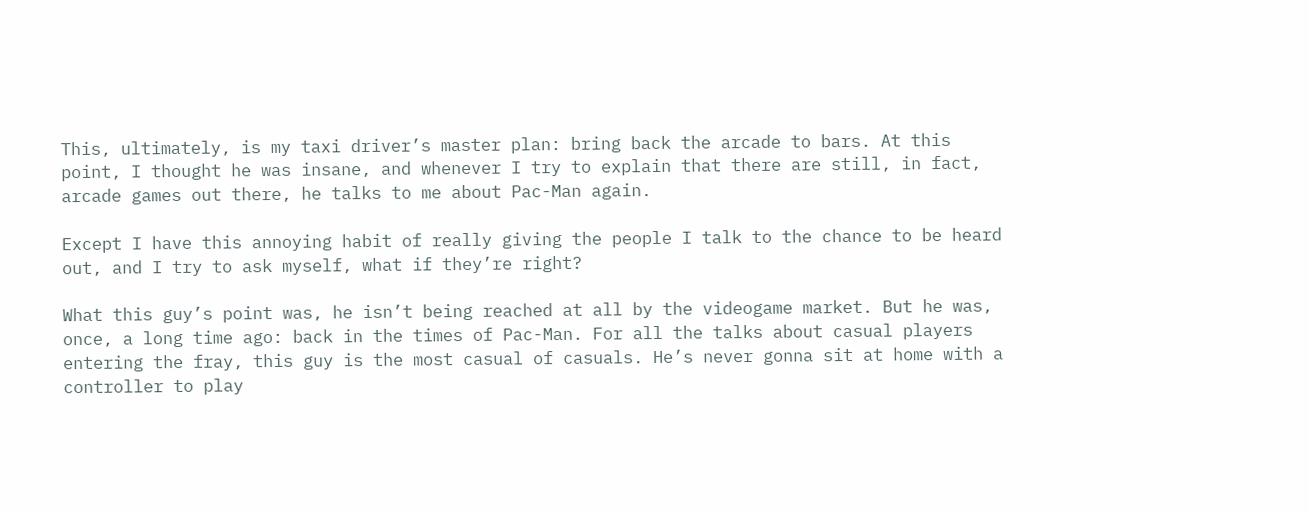This, ultimately, is my taxi driver’s master plan: bring back the arcade to bars. At this point, I thought he was insane, and whenever I try to explain that there are still, in fact, arcade games out there, he talks to me about Pac-Man again.

Except I have this annoying habit of really giving the people I talk to the chance to be heard out, and I try to ask myself, what if they’re right?

What this guy’s point was, he isn’t being reached at all by the videogame market. But he was, once, a long time ago: back in the times of Pac-Man. For all the talks about casual players entering the fray, this guy is the most casual of casuals. He’s never gonna sit at home with a controller to play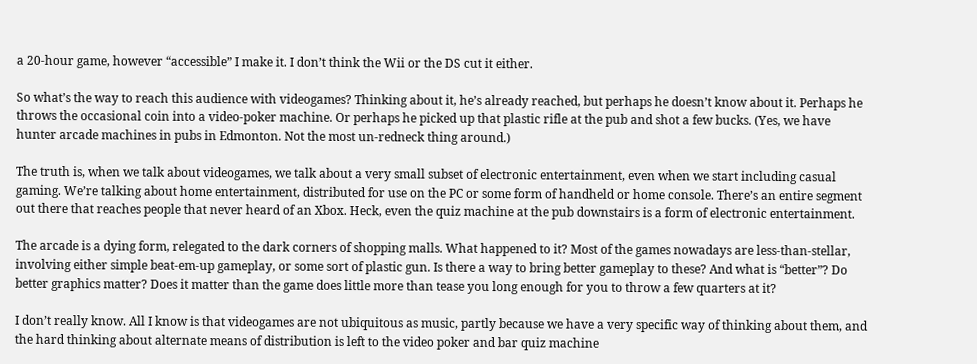a 20-hour game, however “accessible” I make it. I don’t think the Wii or the DS cut it either.

So what’s the way to reach this audience with videogames? Thinking about it, he’s already reached, but perhaps he doesn’t know about it. Perhaps he throws the occasional coin into a video-poker machine. Or perhaps he picked up that plastic rifle at the pub and shot a few bucks. (Yes, we have hunter arcade machines in pubs in Edmonton. Not the most un-redneck thing around.)

The truth is, when we talk about videogames, we talk about a very small subset of electronic entertainment, even when we start including casual gaming. We’re talking about home entertainment, distributed for use on the PC or some form of handheld or home console. There’s an entire segment out there that reaches people that never heard of an Xbox. Heck, even the quiz machine at the pub downstairs is a form of electronic entertainment.

The arcade is a dying form, relegated to the dark corners of shopping malls. What happened to it? Most of the games nowadays are less-than-stellar, involving either simple beat-em-up gameplay, or some sort of plastic gun. Is there a way to bring better gameplay to these? And what is “better”? Do better graphics matter? Does it matter than the game does little more than tease you long enough for you to throw a few quarters at it?

I don’t really know. All I know is that videogames are not ubiquitous as music, partly because we have a very specific way of thinking about them, and the hard thinking about alternate means of distribution is left to the video poker and bar quiz machine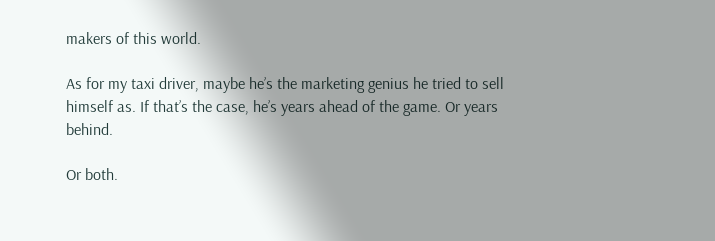makers of this world.

As for my taxi driver, maybe he’s the marketing genius he tried to sell himself as. If that’s the case, he’s years ahead of the game. Or years behind.

Or both.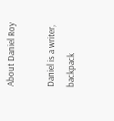About Daniel Roy

Daniel is a writer, backpack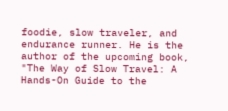foodie, slow traveler, and endurance runner. He is the author of the upcoming book, "The Way of Slow Travel: A Hands-On Guide to the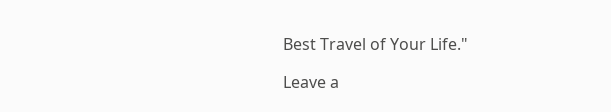Best Travel of Your Life."

Leave a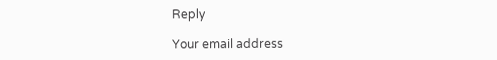Reply

Your email address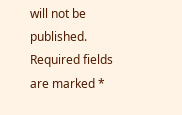will not be published. Required fields are marked *